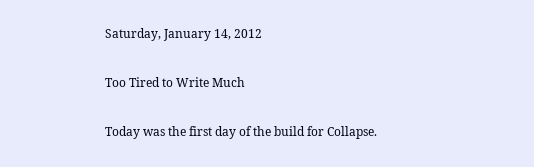Saturday, January 14, 2012

Too Tired to Write Much

Today was the first day of the build for Collapse.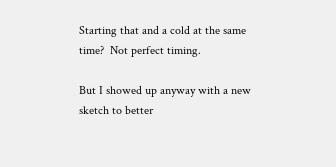Starting that and a cold at the same time?  Not perfect timing.

But I showed up anyway with a new sketch to better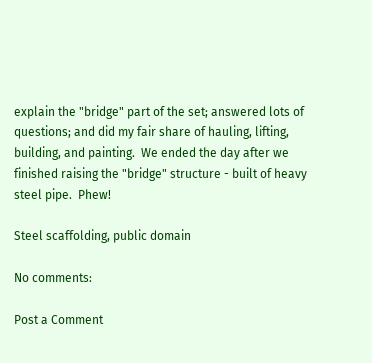explain the "bridge" part of the set; answered lots of questions; and did my fair share of hauling, lifting, building, and painting.  We ended the day after we finished raising the "bridge" structure - built of heavy steel pipe.  Phew!

Steel scaffolding, public domain

No comments:

Post a Comment